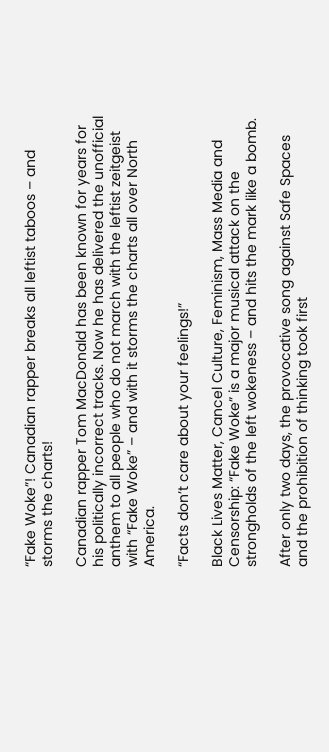“Fake Woke”! Canadian rapper breaks all leftist taboos – and storms the charts!

Canadian rapper Tom MacDonald has been known for years for his politically incorrect tracks. Now he has delivered the unofficial anthem to all people who do not march with the leftist zeitgeist with “Fake Woke” – and with it storms the charts all over North America.

“Facts don’t care about your feelings!”

Black Lives Matter, Cancel Culture, Feminism, Mass Media and Censorship: “Fake Woke” is a major musical attack on the strongholds of the left wokeness – and hits the mark like a bomb.

After only two days, the provocative song against Safe Spaces and the prohibition of thinking took first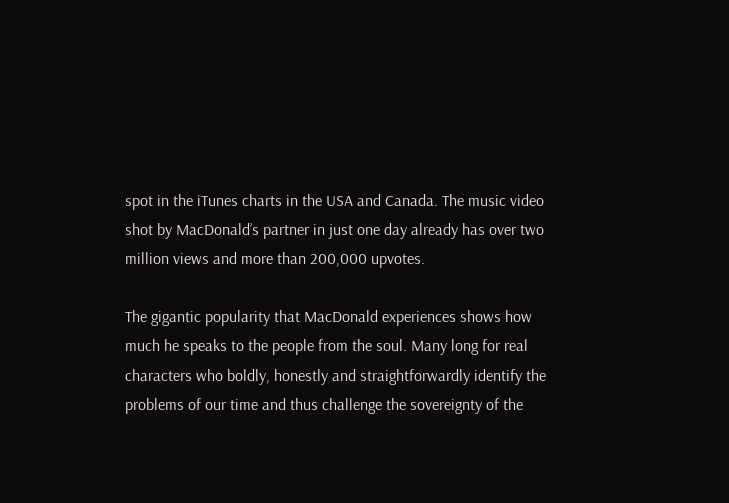spot in the iTunes charts in the USA and Canada. The music video shot by MacDonald’s partner in just one day already has over two million views and more than 200,000 upvotes.

The gigantic popularity that MacDonald experiences shows how much he speaks to the people from the soul. Many long for real characters who boldly, honestly and straightforwardly identify the problems of our time and thus challenge the sovereignty of the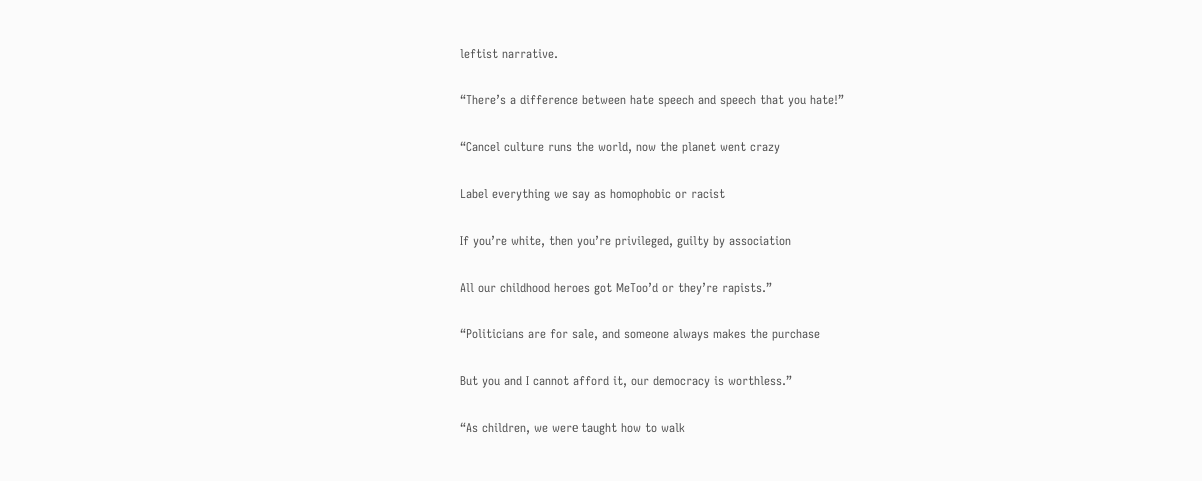leftist narrative.

“There’s a difference between hate speech and speech that you hate!”

“Cancel culture runs the world, now the planet went crazy

Label everything we say as homophobic or racist

If you’re white, then you’re privileged, guilty by association

All our childhood heroes got MeToo’d or they’re rapists.”

“Politicians are for sale, and someone always makes the purchase

But you and I cannot afford it, our democracy is worthless.”

“As children, we werе taught how to walk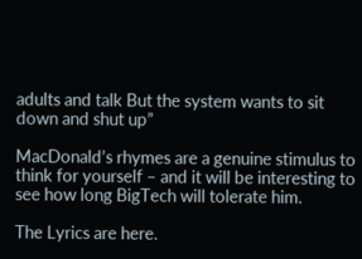adults and talk But the system wants to sit down and shut up”

MacDonald’s rhymes are a genuine stimulus to think for yourself – and it will be interesting to see how long BigTech will tolerate him.

The Lyrics are here.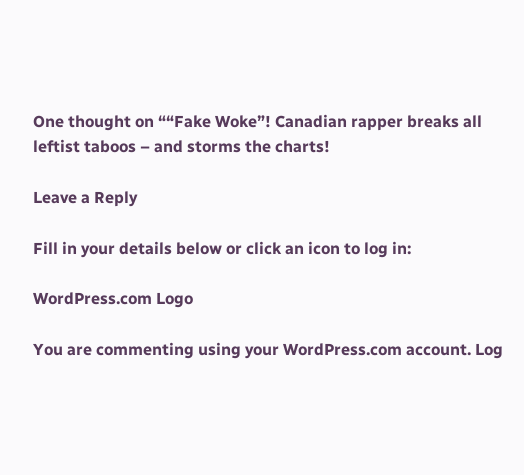One thought on ““Fake Woke”! Canadian rapper breaks all leftist taboos – and storms the charts!

Leave a Reply

Fill in your details below or click an icon to log in:

WordPress.com Logo

You are commenting using your WordPress.com account. Log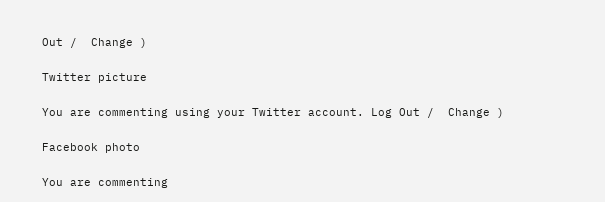Out /  Change )

Twitter picture

You are commenting using your Twitter account. Log Out /  Change )

Facebook photo

You are commenting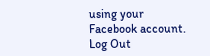using your Facebook account. Log Out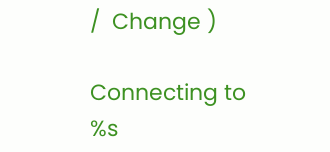/  Change )

Connecting to %s